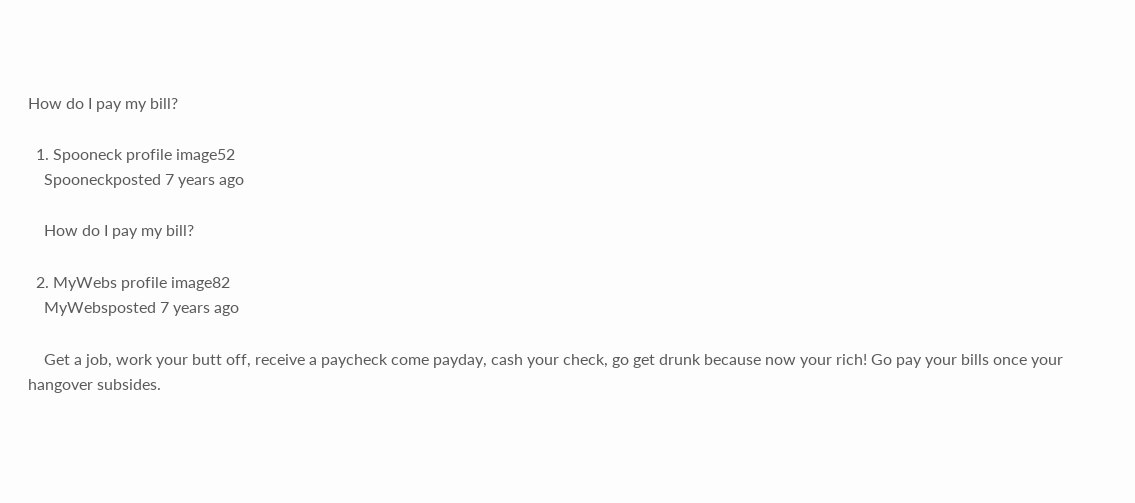How do I pay my bill?

  1. Spooneck profile image52
    Spooneckposted 7 years ago

    How do I pay my bill?

  2. MyWebs profile image82
    MyWebsposted 7 years ago

    Get a job, work your butt off, receive a paycheck come payday, cash your check, go get drunk because now your rich! Go pay your bills once your hangover subsides.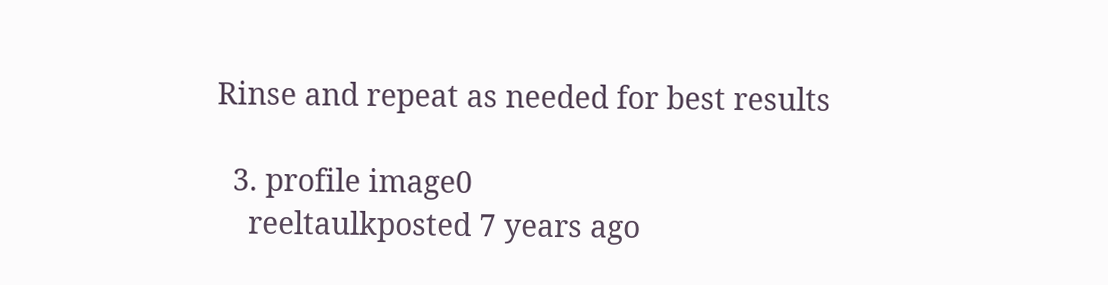Rinse and repeat as needed for best results

  3. profile image0
    reeltaulkposted 7 years ago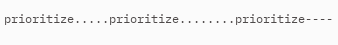prioritize.....prioritize........prioritize----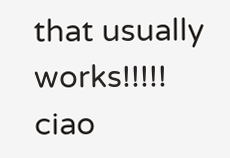that usually works!!!!!  ciao